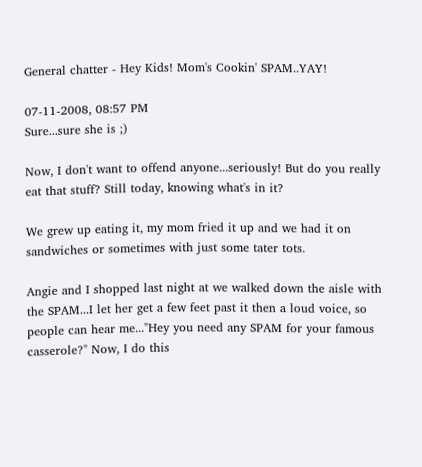General chatter - Hey Kids! Mom's Cookin' SPAM..YAY!

07-11-2008, 08:57 PM
Sure...sure she is ;)

Now, I don't want to offend anyone...seriously! But do you really eat that stuff? Still today, knowing what's in it?

We grew up eating it, my mom fried it up and we had it on sandwiches or sometimes with just some tater tots.

Angie and I shopped last night at we walked down the aisle with the SPAM...I let her get a few feet past it then a loud voice, so people can hear me..."Hey you need any SPAM for your famous casserole?" Now, I do this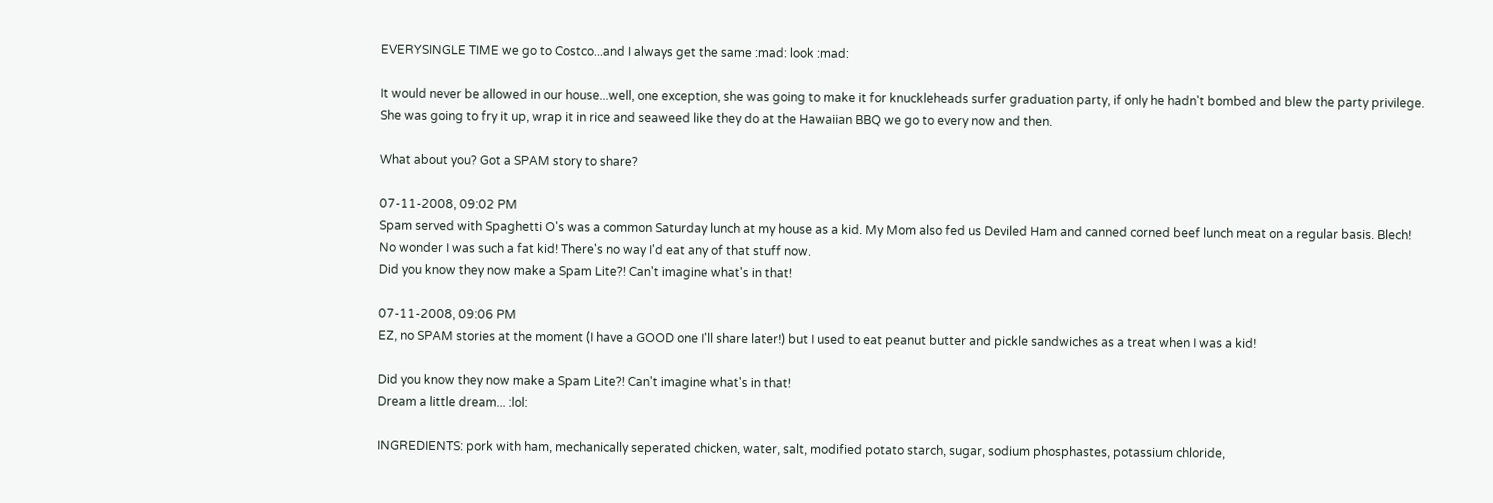EVERYSINGLE TIME we go to Costco...and I always get the same :mad: look :mad:

It would never be allowed in our house...well, one exception, she was going to make it for knuckleheads surfer graduation party, if only he hadn't bombed and blew the party privilege. She was going to fry it up, wrap it in rice and seaweed like they do at the Hawaiian BBQ we go to every now and then.

What about you? Got a SPAM story to share?

07-11-2008, 09:02 PM
Spam served with Spaghetti O's was a common Saturday lunch at my house as a kid. My Mom also fed us Deviled Ham and canned corned beef lunch meat on a regular basis. Blech! No wonder I was such a fat kid! There's no way I'd eat any of that stuff now.
Did you know they now make a Spam Lite?! Can't imagine what's in that!

07-11-2008, 09:06 PM
EZ, no SPAM stories at the moment (I have a GOOD one I'll share later!) but I used to eat peanut butter and pickle sandwiches as a treat when I was a kid!

Did you know they now make a Spam Lite?! Can't imagine what's in that!
Dream a little dream... :lol:

INGREDIENTS: pork with ham, mechanically seperated chicken, water, salt, modified potato starch, sugar, sodium phosphastes, potassium chloride,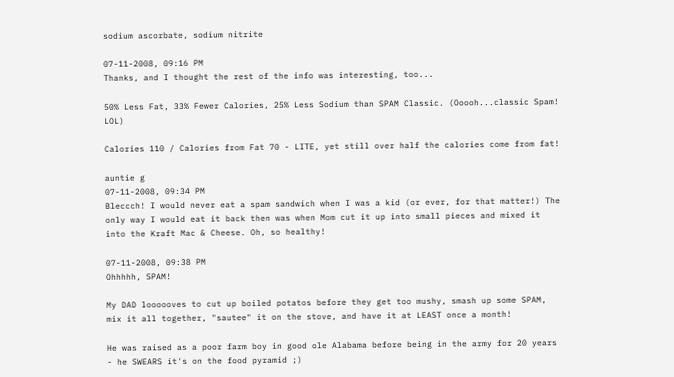sodium ascorbate, sodium nitrite

07-11-2008, 09:16 PM
Thanks, and I thought the rest of the info was interesting, too...

50% Less Fat, 33% Fewer Calories, 25% Less Sodium than SPAM Classic. (Ooooh...classic Spam! LOL)

Calories 110 / Calories from Fat 70 - LITE, yet still over half the calories come from fat!

auntie g
07-11-2008, 09:34 PM
Bleccch! I would never eat a spam sandwich when I was a kid (or ever, for that matter!) The only way I would eat it back then was when Mom cut it up into small pieces and mixed it into the Kraft Mac & Cheese. Oh, so healthy!

07-11-2008, 09:38 PM
Ohhhhh, SPAM!

My DAD loooooves to cut up boiled potatos before they get too mushy, smash up some SPAM, mix it all together, "sautee" it on the stove, and have it at LEAST once a month!

He was raised as a poor farm boy in good ole Alabama before being in the army for 20 years - he SWEARS it's on the food pyramid ;)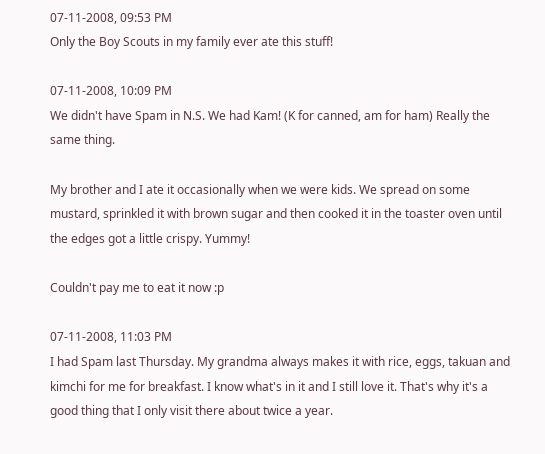07-11-2008, 09:53 PM
Only the Boy Scouts in my family ever ate this stuff!

07-11-2008, 10:09 PM
We didn't have Spam in N.S. We had Kam! (K for canned, am for ham) Really the same thing.

My brother and I ate it occasionally when we were kids. We spread on some mustard, sprinkled it with brown sugar and then cooked it in the toaster oven until the edges got a little crispy. Yummy!

Couldn't pay me to eat it now :p

07-11-2008, 11:03 PM
I had Spam last Thursday. My grandma always makes it with rice, eggs, takuan and kimchi for me for breakfast. I know what's in it and I still love it. That's why it's a good thing that I only visit there about twice a year.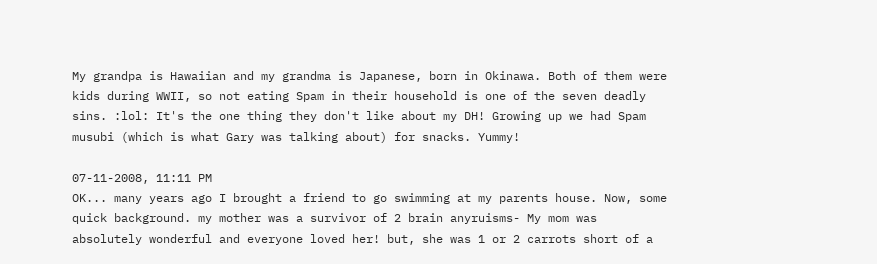My grandpa is Hawaiian and my grandma is Japanese, born in Okinawa. Both of them were kids during WWII, so not eating Spam in their household is one of the seven deadly sins. :lol: It's the one thing they don't like about my DH! Growing up we had Spam musubi (which is what Gary was talking about) for snacks. Yummy!

07-11-2008, 11:11 PM
OK... many years ago I brought a friend to go swimming at my parents house. Now, some quick background. my mother was a survivor of 2 brain anyruisms- My mom was absolutely wonderful and everyone loved her! but, she was 1 or 2 carrots short of a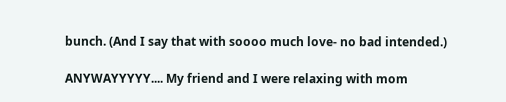bunch. (And I say that with soooo much love- no bad intended.)

ANYWAYYYYY.... My friend and I were relaxing with mom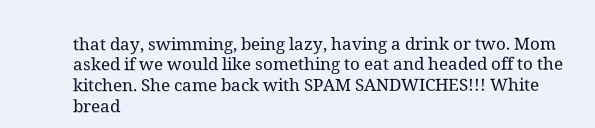that day, swimming, being lazy, having a drink or two. Mom asked if we would like something to eat and headed off to the kitchen. She came back with SPAM SANDWICHES!!! White bread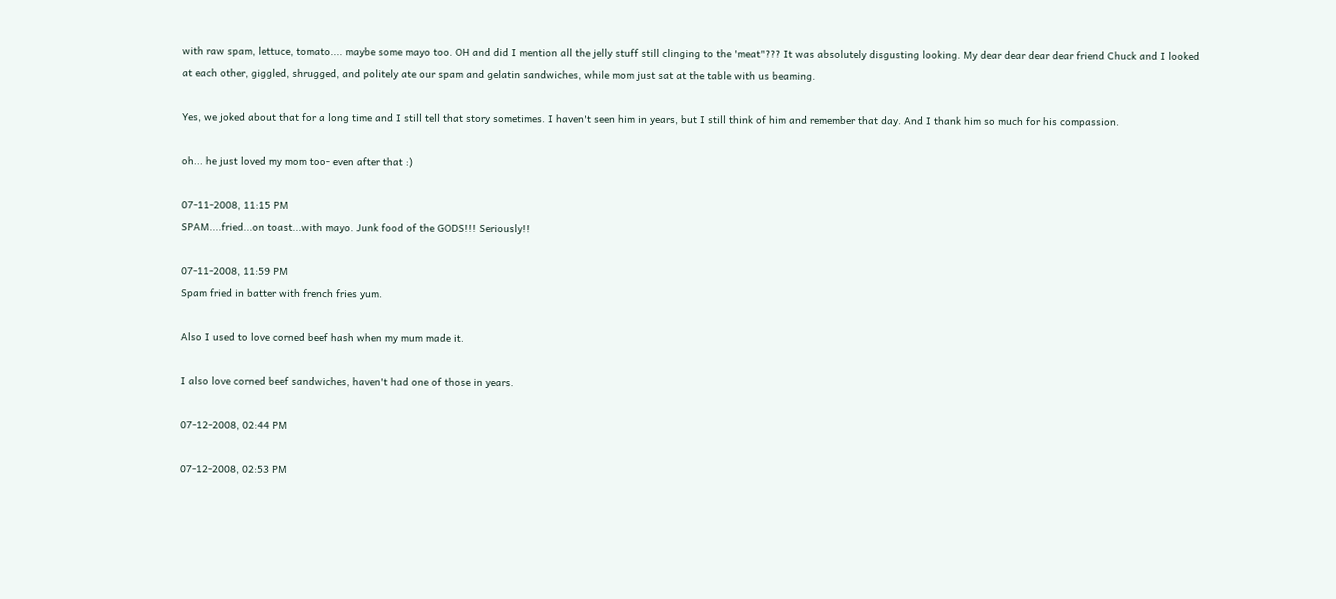with raw spam, lettuce, tomato.... maybe some mayo too. OH and did I mention all the jelly stuff still clinging to the 'meat"??? It was absolutely disgusting looking. My dear dear dear dear friend Chuck and I looked at each other, giggled, shrugged, and politely ate our spam and gelatin sandwiches, while mom just sat at the table with us beaming.

Yes, we joked about that for a long time and I still tell that story sometimes. I haven't seen him in years, but I still think of him and remember that day. And I thank him so much for his compassion.

oh... he just loved my mom too- even after that :)

07-11-2008, 11:15 PM
SPAM....fried...on toast...with mayo. Junk food of the GODS!!! Seriously!!

07-11-2008, 11:59 PM
Spam fried in batter with french fries yum.

Also I used to love corned beef hash when my mum made it.

I also love corned beef sandwiches, haven't had one of those in years.

07-12-2008, 02:44 PM

07-12-2008, 02:53 PM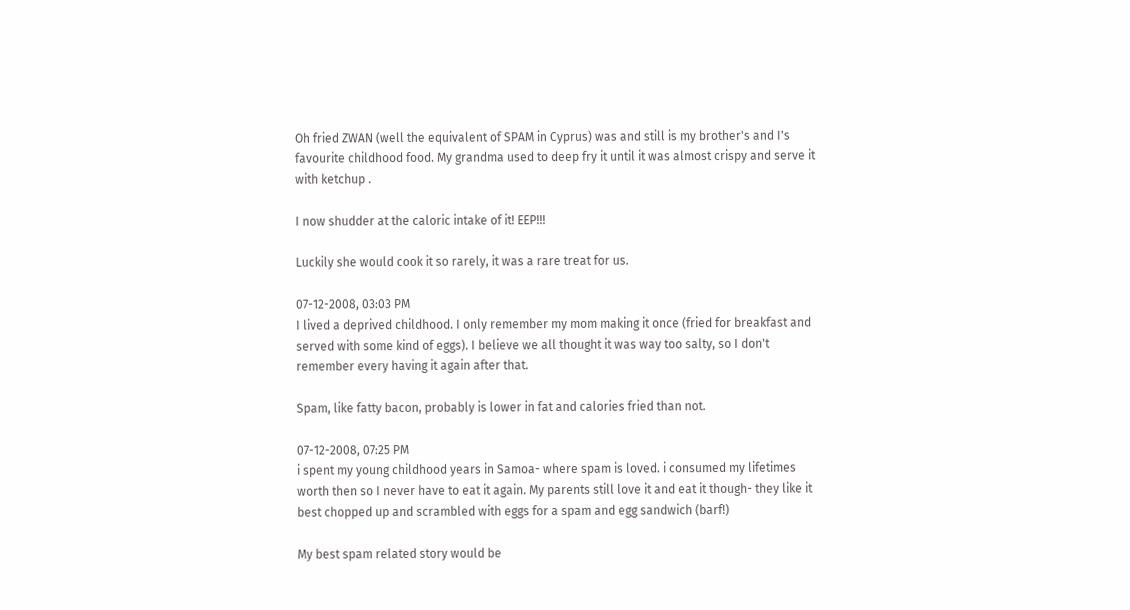Oh fried ZWAN (well the equivalent of SPAM in Cyprus) was and still is my brother's and I's favourite childhood food. My grandma used to deep fry it until it was almost crispy and serve it with ketchup .

I now shudder at the caloric intake of it! EEP!!!

Luckily she would cook it so rarely, it was a rare treat for us.

07-12-2008, 03:03 PM
I lived a deprived childhood. I only remember my mom making it once (fried for breakfast and served with some kind of eggs). I believe we all thought it was way too salty, so I don't remember every having it again after that.

Spam, like fatty bacon, probably is lower in fat and calories fried than not.

07-12-2008, 07:25 PM
i spent my young childhood years in Samoa- where spam is loved. i consumed my lifetimes worth then so I never have to eat it again. My parents still love it and eat it though- they like it best chopped up and scrambled with eggs for a spam and egg sandwich (barf!)

My best spam related story would be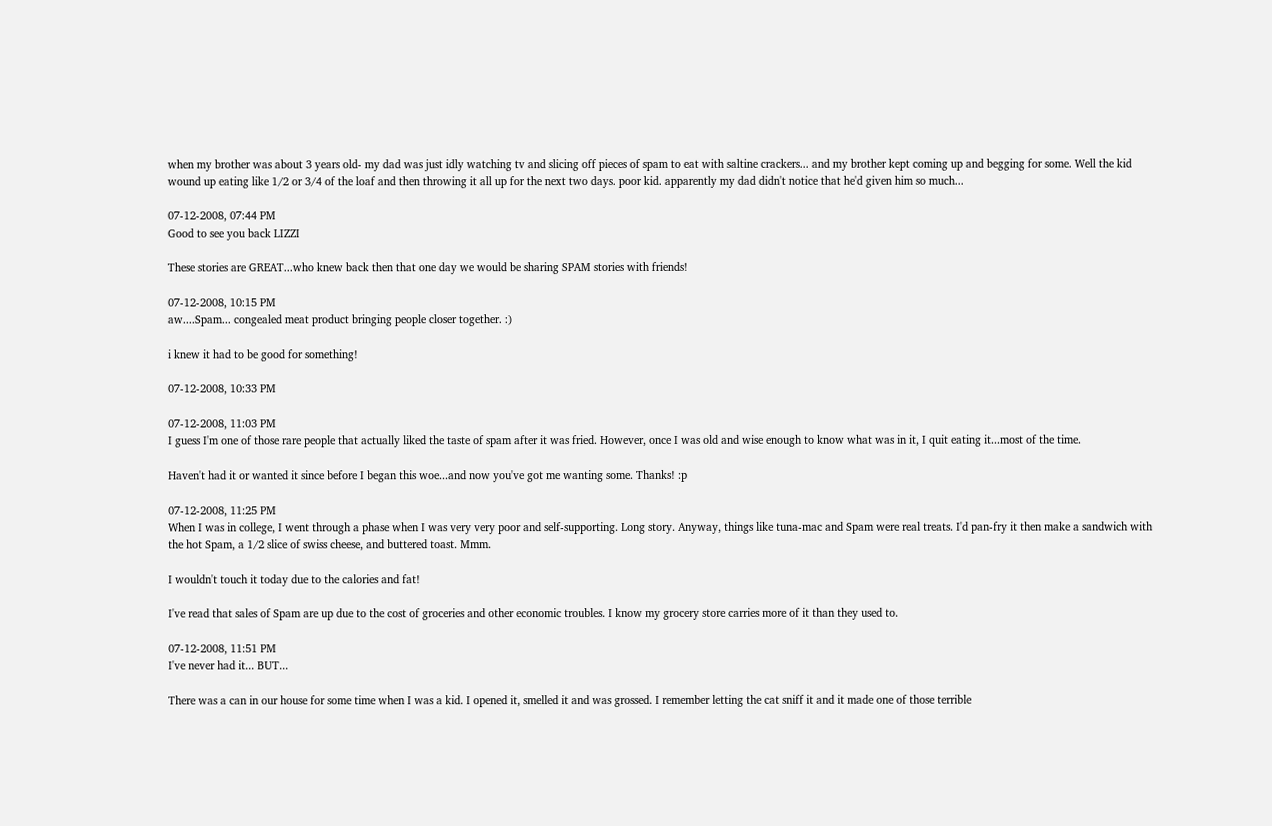when my brother was about 3 years old- my dad was just idly watching tv and slicing off pieces of spam to eat with saltine crackers... and my brother kept coming up and begging for some. Well the kid wound up eating like 1/2 or 3/4 of the loaf and then throwing it all up for the next two days. poor kid. apparently my dad didn't notice that he'd given him so much...

07-12-2008, 07:44 PM
Good to see you back LIZZI

These stories are GREAT...who knew back then that one day we would be sharing SPAM stories with friends!

07-12-2008, 10:15 PM
aw....Spam... congealed meat product bringing people closer together. :)

i knew it had to be good for something!

07-12-2008, 10:33 PM

07-12-2008, 11:03 PM
I guess I'm one of those rare people that actually liked the taste of spam after it was fried. However, once I was old and wise enough to know what was in it, I quit eating it...most of the time.

Haven't had it or wanted it since before I began this woe...and now you've got me wanting some. Thanks! :p

07-12-2008, 11:25 PM
When I was in college, I went through a phase when I was very very poor and self-supporting. Long story. Anyway, things like tuna-mac and Spam were real treats. I'd pan-fry it then make a sandwich with the hot Spam, a 1/2 slice of swiss cheese, and buttered toast. Mmm.

I wouldn't touch it today due to the calories and fat!

I've read that sales of Spam are up due to the cost of groceries and other economic troubles. I know my grocery store carries more of it than they used to.

07-12-2008, 11:51 PM
I've never had it... BUT...

There was a can in our house for some time when I was a kid. I opened it, smelled it and was grossed. I remember letting the cat sniff it and it made one of those terrible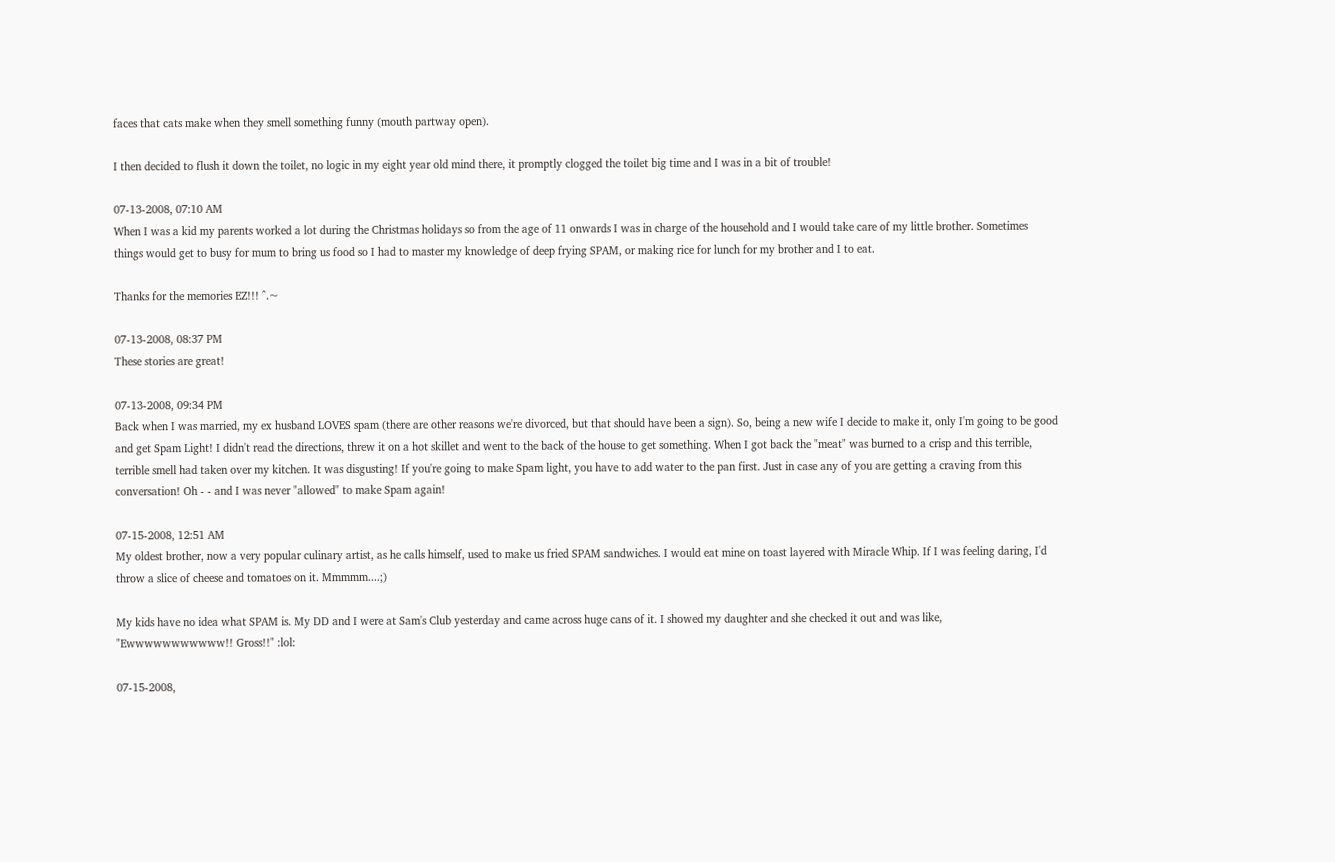faces that cats make when they smell something funny (mouth partway open).

I then decided to flush it down the toilet, no logic in my eight year old mind there, it promptly clogged the toilet big time and I was in a bit of trouble!

07-13-2008, 07:10 AM
When I was a kid my parents worked a lot during the Christmas holidays so from the age of 11 onwards I was in charge of the household and I would take care of my little brother. Sometimes things would get to busy for mum to bring us food so I had to master my knowledge of deep frying SPAM, or making rice for lunch for my brother and I to eat.

Thanks for the memories EZ!!! ^.~

07-13-2008, 08:37 PM
These stories are great!

07-13-2008, 09:34 PM
Back when I was married, my ex husband LOVES spam (there are other reasons we're divorced, but that should have been a sign). So, being a new wife I decide to make it, only I'm going to be good and get Spam Light! I didn't read the directions, threw it on a hot skillet and went to the back of the house to get something. When I got back the "meat" was burned to a crisp and this terrible, terrible smell had taken over my kitchen. It was disgusting! If you're going to make Spam light, you have to add water to the pan first. Just in case any of you are getting a craving from this conversation! Oh - - and I was never "allowed" to make Spam again!

07-15-2008, 12:51 AM
My oldest brother, now a very popular culinary artist, as he calls himself, used to make us fried SPAM sandwiches. I would eat mine on toast layered with Miracle Whip. If I was feeling daring, I'd throw a slice of cheese and tomatoes on it. Mmmmm....;)

My kids have no idea what SPAM is. My DD and I were at Sam's Club yesterday and came across huge cans of it. I showed my daughter and she checked it out and was like, "Ewwwwwwwwwww!! Gross!!" :lol:

07-15-2008,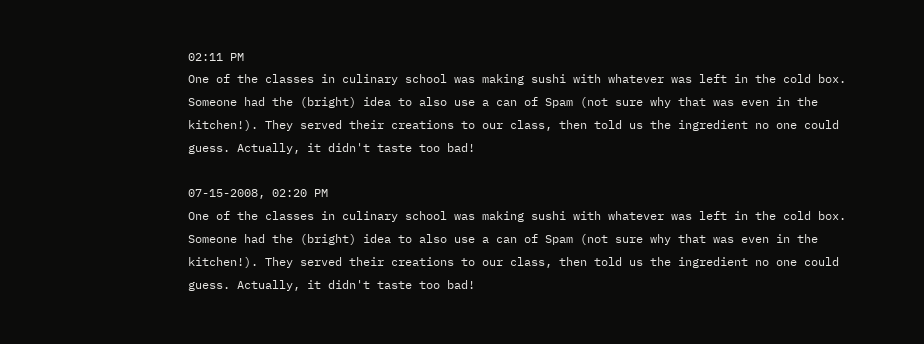02:11 PM
One of the classes in culinary school was making sushi with whatever was left in the cold box. Someone had the (bright) idea to also use a can of Spam (not sure why that was even in the kitchen!). They served their creations to our class, then told us the ingredient no one could guess. Actually, it didn't taste too bad!

07-15-2008, 02:20 PM
One of the classes in culinary school was making sushi with whatever was left in the cold box. Someone had the (bright) idea to also use a can of Spam (not sure why that was even in the kitchen!). They served their creations to our class, then told us the ingredient no one could guess. Actually, it didn't taste too bad!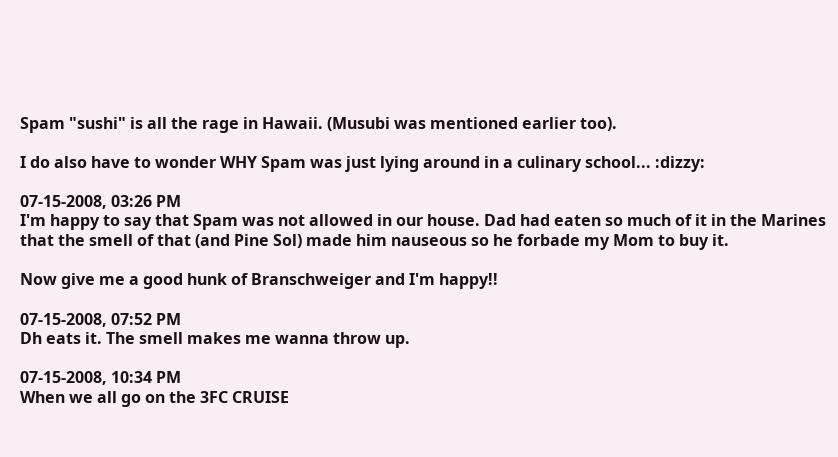Spam "sushi" is all the rage in Hawaii. (Musubi was mentioned earlier too).

I do also have to wonder WHY Spam was just lying around in a culinary school... :dizzy:

07-15-2008, 03:26 PM
I'm happy to say that Spam was not allowed in our house. Dad had eaten so much of it in the Marines that the smell of that (and Pine Sol) made him nauseous so he forbade my Mom to buy it.

Now give me a good hunk of Branschweiger and I'm happy!!

07-15-2008, 07:52 PM
Dh eats it. The smell makes me wanna throw up.

07-15-2008, 10:34 PM
When we all go on the 3FC CRUISE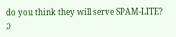do you think they will serve SPAM-LITE? ;)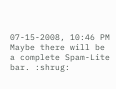07-15-2008, 10:46 PM
Maybe there will be a complete Spam-Lite bar. :shrug: